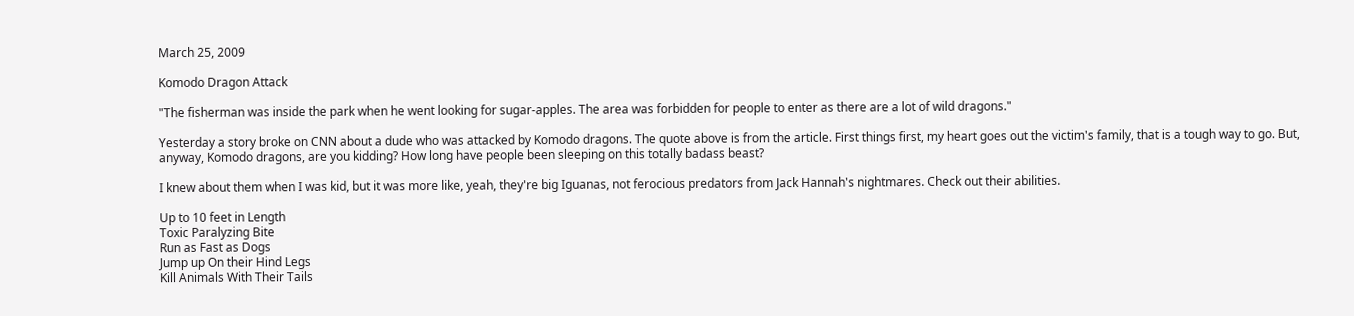March 25, 2009

Komodo Dragon Attack

"The fisherman was inside the park when he went looking for sugar-apples. The area was forbidden for people to enter as there are a lot of wild dragons."

Yesterday a story broke on CNN about a dude who was attacked by Komodo dragons. The quote above is from the article. First things first, my heart goes out the victim's family, that is a tough way to go. But, anyway, Komodo dragons, are you kidding? How long have people been sleeping on this totally badass beast?

I knew about them when I was kid, but it was more like, yeah, they're big Iguanas, not ferocious predators from Jack Hannah's nightmares. Check out their abilities.

Up to 10 feet in Length
Toxic Paralyzing Bite
Run as Fast as Dogs
Jump up On their Hind Legs
Kill Animals With Their Tails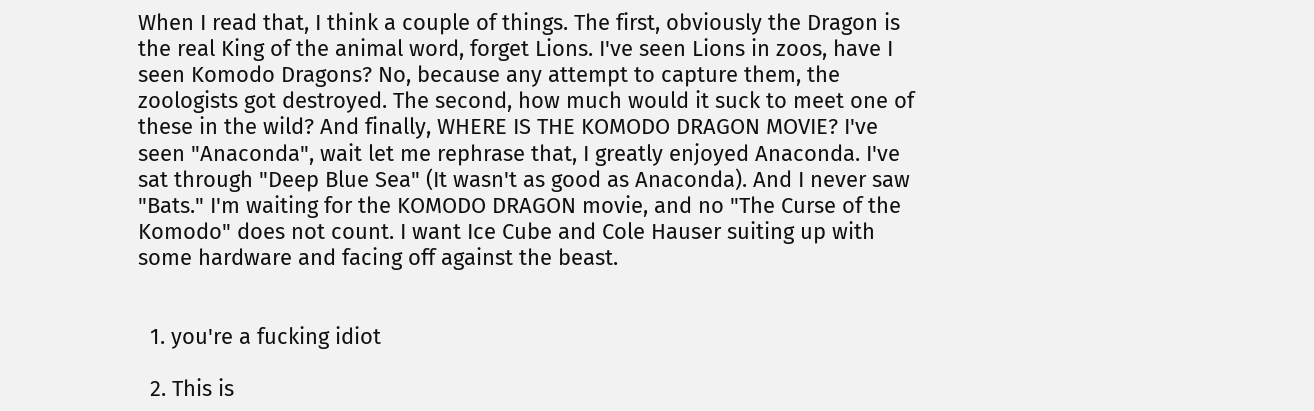When I read that, I think a couple of things. The first, obviously the Dragon is the real King of the animal word, forget Lions. I've seen Lions in zoos, have I seen Komodo Dragons? No, because any attempt to capture them, the zoologists got destroyed. The second, how much would it suck to meet one of these in the wild? And finally, WHERE IS THE KOMODO DRAGON MOVIE? I've seen "Anaconda", wait let me rephrase that, I greatly enjoyed Anaconda. I've sat through "Deep Blue Sea" (It wasn't as good as Anaconda). And I never saw "Bats." I'm waiting for the KOMODO DRAGON movie, and no "The Curse of the Komodo" does not count. I want Ice Cube and Cole Hauser suiting up with some hardware and facing off against the beast.


  1. you're a fucking idiot

  2. This is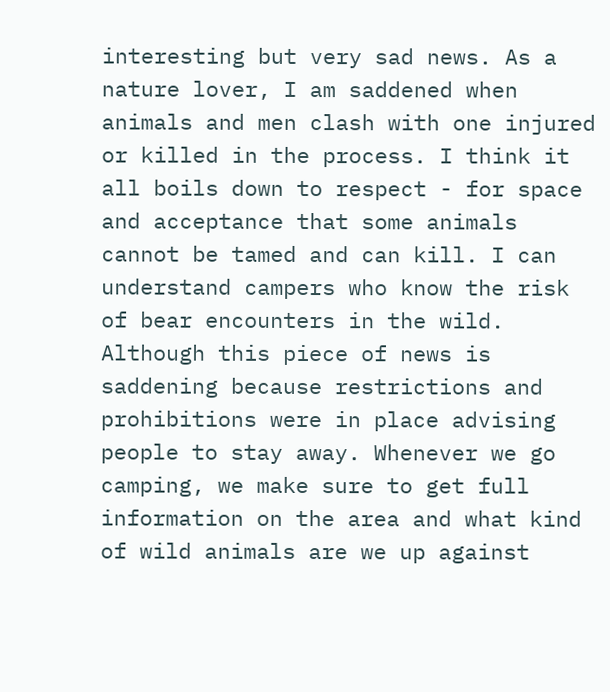interesting but very sad news. As a nature lover, I am saddened when animals and men clash with one injured or killed in the process. I think it all boils down to respect - for space and acceptance that some animals cannot be tamed and can kill. I can understand campers who know the risk of bear encounters in the wild. Although this piece of news is saddening because restrictions and prohibitions were in place advising people to stay away. Whenever we go camping, we make sure to get full information on the area and what kind of wild animals are we up against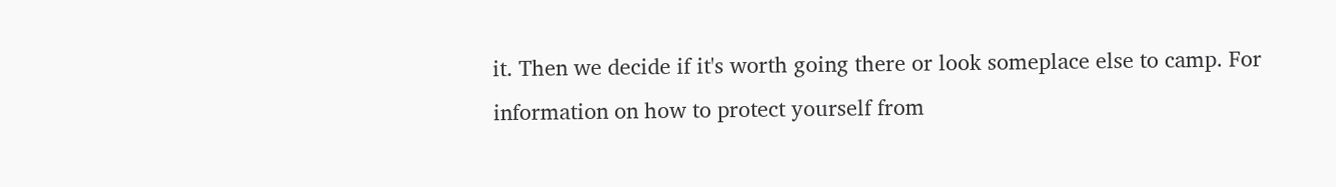it. Then we decide if it's worth going there or look someplace else to camp. For information on how to protect yourself from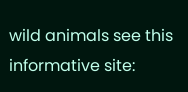wild animals see this informative site: